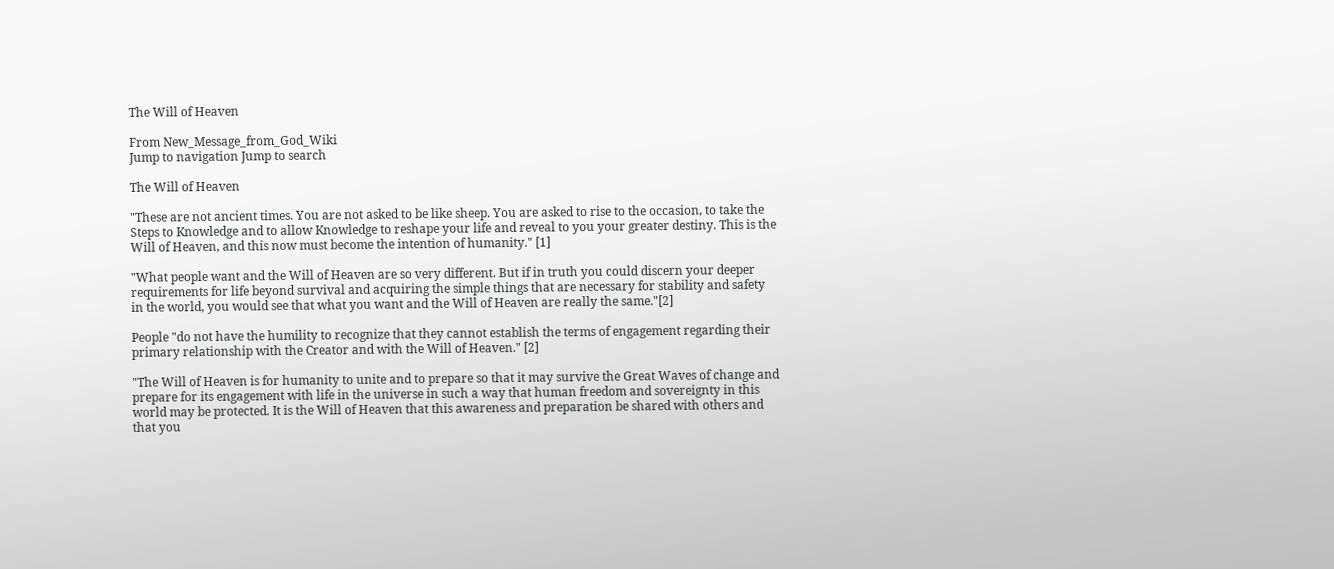The Will of Heaven

From New_Message_from_God_Wiki
Jump to navigation Jump to search

The Will of Heaven

"These are not ancient times. You are not asked to be like sheep. You are asked to rise to the occasion, to take the Steps to Knowledge and to allow Knowledge to reshape your life and reveal to you your greater destiny. This is the Will of Heaven, and this now must become the intention of humanity." [1]

"What people want and the Will of Heaven are so very different. But if in truth you could discern your deeper requirements for life beyond survival and acquiring the simple things that are necessary for stability and safety in the world, you would see that what you want and the Will of Heaven are really the same."[2]

People "do not have the humility to recognize that they cannot establish the terms of engagement regarding their primary relationship with the Creator and with the Will of Heaven." [2]

"The Will of Heaven is for humanity to unite and to prepare so that it may survive the Great Waves of change and prepare for its engagement with life in the universe in such a way that human freedom and sovereignty in this world may be protected. It is the Will of Heaven that this awareness and preparation be shared with others and that you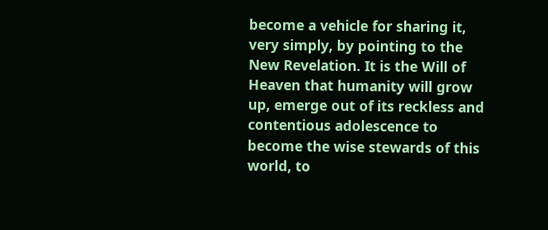become a vehicle for sharing it, very simply, by pointing to the New Revelation. It is the Will of Heaven that humanity will grow up, emerge out of its reckless and contentious adolescence to become the wise stewards of this world, to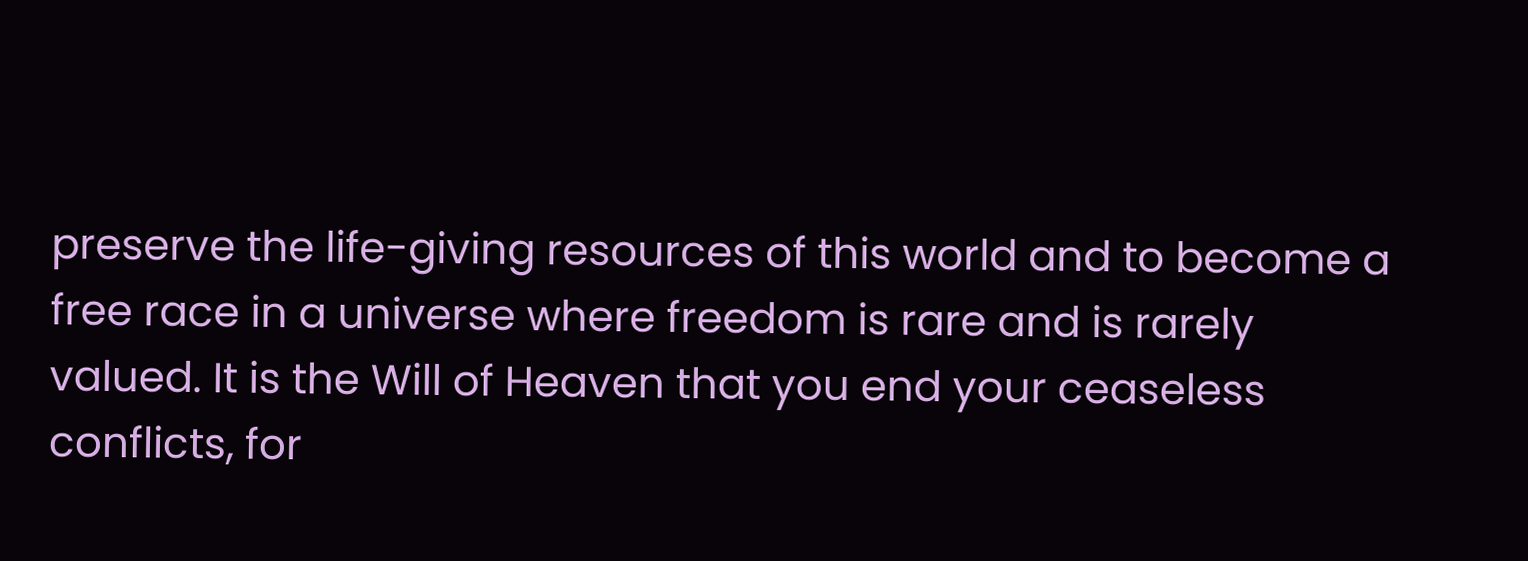preserve the life-giving resources of this world and to become a free race in a universe where freedom is rare and is rarely valued. It is the Will of Heaven that you end your ceaseless conflicts, for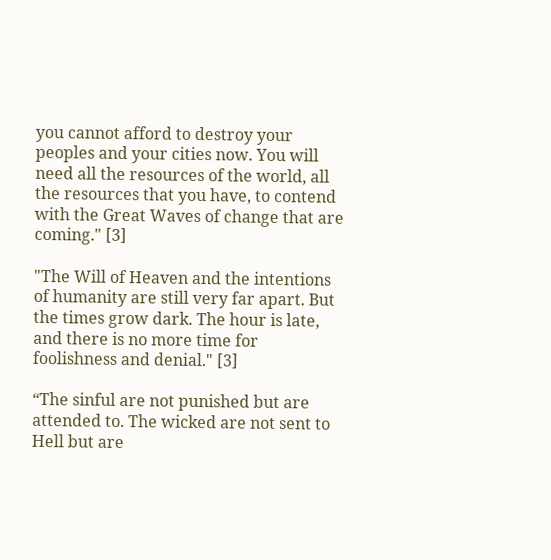you cannot afford to destroy your peoples and your cities now. You will need all the resources of the world, all the resources that you have, to contend with the Great Waves of change that are coming." [3]

"The Will of Heaven and the intentions of humanity are still very far apart. But the times grow dark. The hour is late, and there is no more time for foolishness and denial." [3]

“The sinful are not punished but are attended to. The wicked are not sent to Hell but are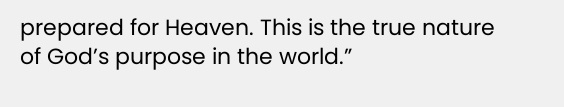prepared for Heaven. This is the true nature of God’s purpose in the world.”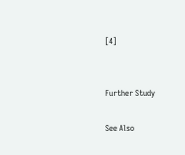[4]


Further Study

See Also